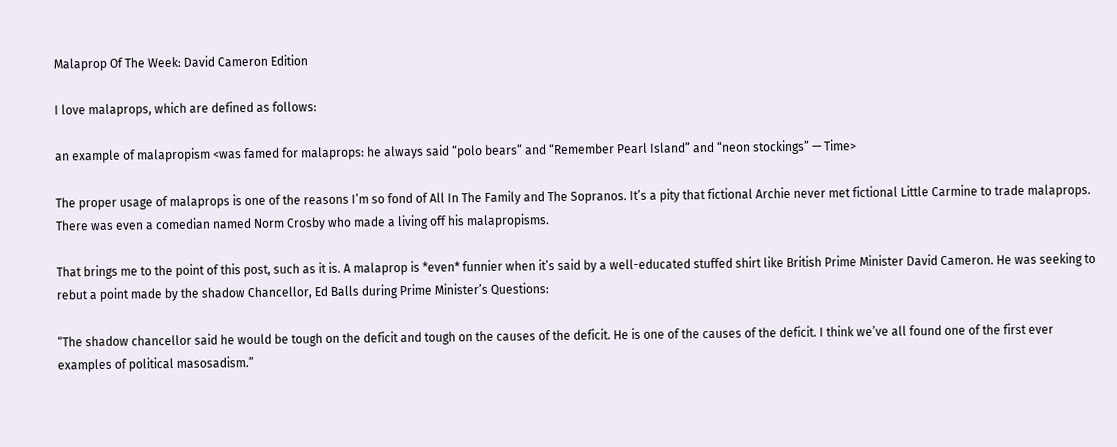Malaprop Of The Week: David Cameron Edition

I love malaprops, which are defined as follows:

an example of malapropism <was famed for malaprops: he always said “polo bears” and “Remember Pearl Island” and “neon stockings” — Time>

The proper usage of malaprops is one of the reasons I’m so fond of All In The Family and The Sopranos. It’s a pity that fictional Archie never met fictional Little Carmine to trade malaprops. There was even a comedian named Norm Crosby who made a living off his malapropisms.

That brings me to the point of this post, such as it is. A malaprop is *even* funnier when it’s said by a well-educated stuffed shirt like British Prime Minister David Cameron. He was seeking to rebut a point made by the shadow Chancellor, Ed Balls during Prime Minister’s Questions:

“The shadow chancellor said he would be tough on the deficit and tough on the causes of the deficit. He is one of the causes of the deficit. I think we’ve all found one of the first ever examples of political masosadism.”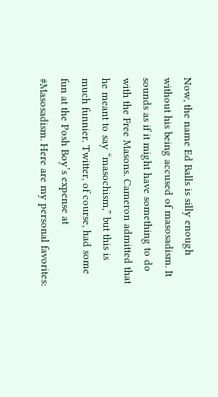Now, the name Ed Balls is silly enough without his being accused of masosadism. It sounds as if it might have something to do with the Free Masons. Cameron admitted that he meant to say “masochism,” but this is much funnier. Twitter, of course, had some fun at the Posh Boy’s expense at #Masosadism. Here are my personal favorites: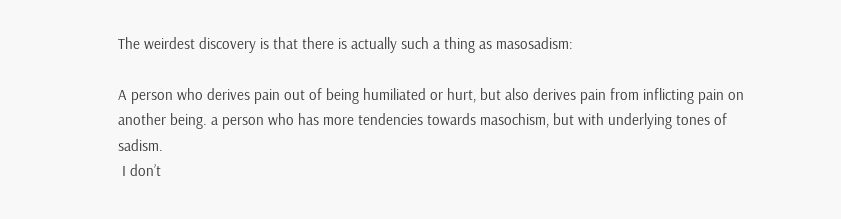The weirdest discovery is that there is actually such a thing as masosadism:

A person who derives pain out of being humiliated or hurt, but also derives pain from inflicting pain on another being. a person who has more tendencies towards masochism, but with underlying tones of sadism.
 I don’t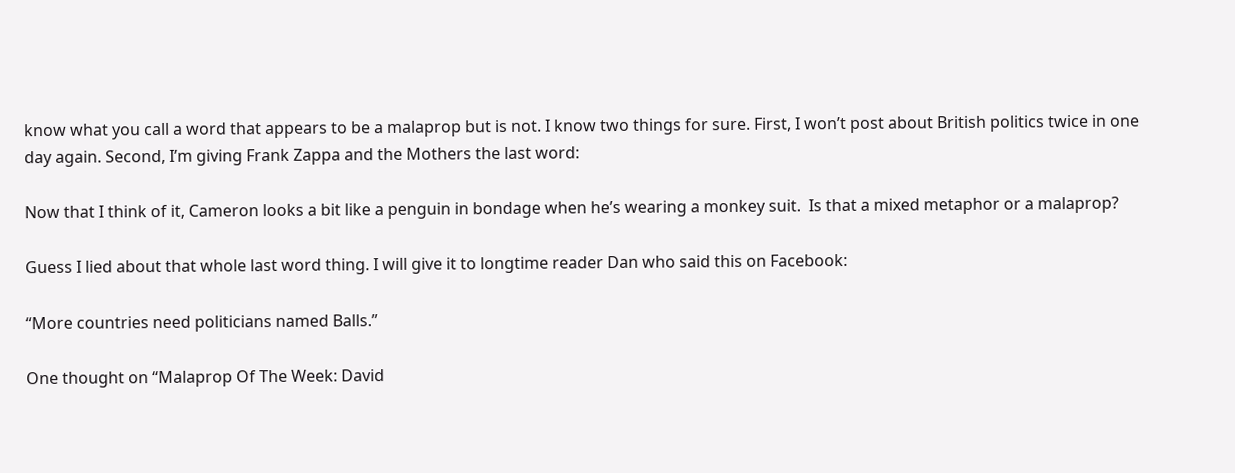know what you call a word that appears to be a malaprop but is not. I know two things for sure. First, I won’t post about British politics twice in one day again. Second, I’m giving Frank Zappa and the Mothers the last word:

Now that I think of it, Cameron looks a bit like a penguin in bondage when he’s wearing a monkey suit.  Is that a mixed metaphor or a malaprop?

Guess I lied about that whole last word thing. I will give it to longtime reader Dan who said this on Facebook:

“More countries need politicians named Balls.”

One thought on “Malaprop Of The Week: David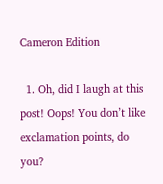Cameron Edition

  1. Oh, did I laugh at this post! Oops! You don’t like exclamation points, do you?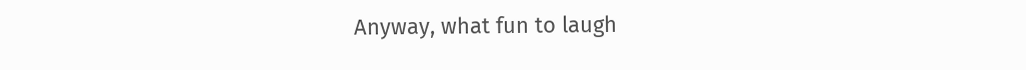Anyway, what fun to laugh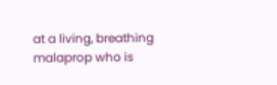at a living, breathing malaprop who is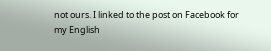not ours. I linked to the post on Facebook for my English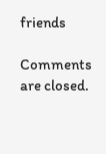friends

Comments are closed.